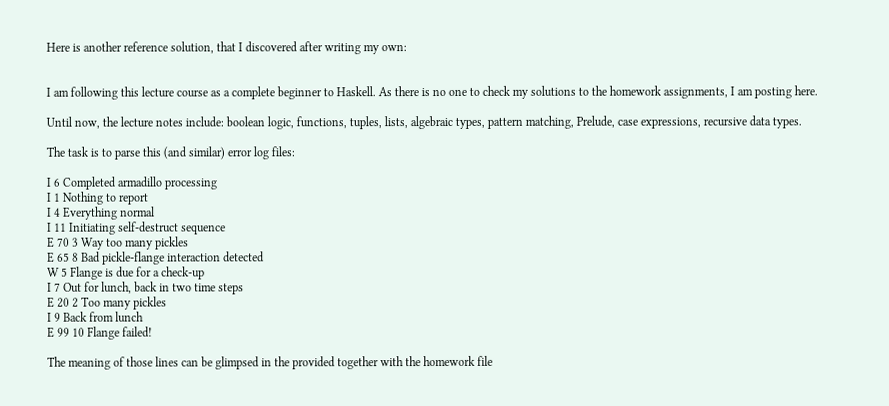Here is another reference solution, that I discovered after writing my own:


I am following this lecture course as a complete beginner to Haskell. As there is no one to check my solutions to the homework assignments, I am posting here.

Until now, the lecture notes include: boolean logic, functions, tuples, lists, algebraic types, pattern matching, Prelude, case expressions, recursive data types.

The task is to parse this (and similar) error log files:

I 6 Completed armadillo processing
I 1 Nothing to report
I 4 Everything normal
I 11 Initiating self-destruct sequence
E 70 3 Way too many pickles
E 65 8 Bad pickle-flange interaction detected
W 5 Flange is due for a check-up
I 7 Out for lunch, back in two time steps
E 20 2 Too many pickles
I 9 Back from lunch
E 99 10 Flange failed!

The meaning of those lines can be glimpsed in the provided together with the homework file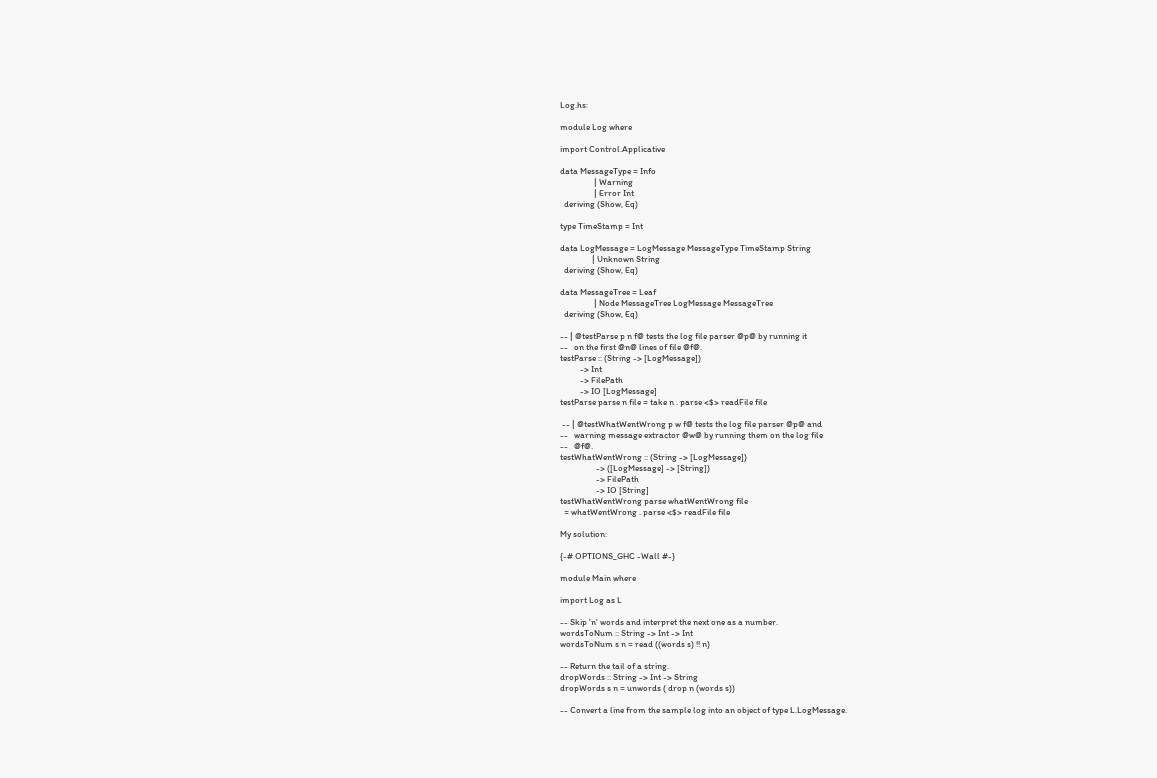Log.hs:

module Log where

import Control.Applicative

data MessageType = Info
                 | Warning
                 | Error Int
  deriving (Show, Eq)

type TimeStamp = Int

data LogMessage = LogMessage MessageType TimeStamp String
                | Unknown String
  deriving (Show, Eq)

data MessageTree = Leaf
                 | Node MessageTree LogMessage MessageTree
  deriving (Show, Eq)

-- | @testParse p n f@ tests the log file parser @p@ by running it
--   on the first @n@ lines of file @f@.
testParse :: (String -> [LogMessage])
          -> Int
          -> FilePath
          -> IO [LogMessage]
testParse parse n file = take n . parse <$> readFile file

 -- | @testWhatWentWrong p w f@ tests the log file parser @p@ and
--   warning message extractor @w@ by running them on the log file
--   @f@.
testWhatWentWrong :: (String -> [LogMessage])
                  -> ([LogMessage] -> [String])
                  -> FilePath
                  -> IO [String]
testWhatWentWrong parse whatWentWrong file
  = whatWentWrong . parse <$> readFile file

My solution:

{-# OPTIONS_GHC -Wall #-}

module Main where

import Log as L

-- Skip 'n' words and interpret the next one as a number.
wordsToNum :: String -> Int -> Int
wordsToNum s n = read ((words s) !! n)

-- Return the tail of a string.
dropWords :: String -> Int -> String
dropWords s n = unwords ( drop n (words s))

-- Convert a line from the sample log into an object of type L.LogMessage.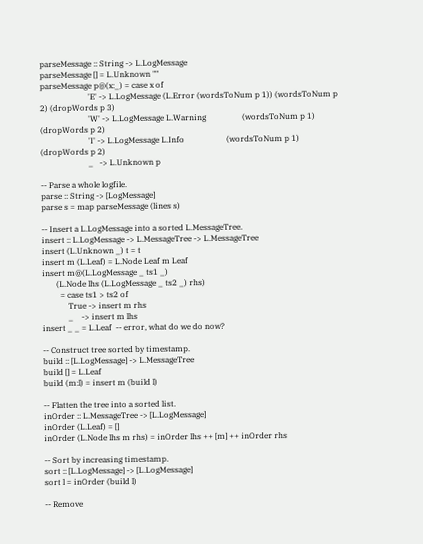parseMessage :: String -> L.LogMessage
parseMessage [] = L.Unknown ""
parseMessage p@(x:_) = case x of
                        'E' -> L.LogMessage (L.Error (wordsToNum p 1)) (wordsToNum p 2) (dropWords p 3)
                        'W' -> L.LogMessage L.Warning                  (wordsToNum p 1) (dropWords p 2)
                        'I' -> L.LogMessage L.Info                     (wordsToNum p 1) (dropWords p 2)
                        _   -> L.Unknown p

-- Parse a whole logfile.
parse :: String -> [LogMessage]
parse s = map parseMessage (lines s)

-- Insert a L.LogMessage into a sorted L.MessageTree.
insert :: L.LogMessage -> L.MessageTree -> L.MessageTree
insert (L.Unknown _) t = t
insert m (L.Leaf) = L.Node Leaf m Leaf
insert m@(L.LogMessage _ ts1 _)
       (L.Node lhs (L.LogMessage _ ts2 _) rhs)
         = case ts1 > ts2 of
             True -> insert m rhs
             _    -> insert m lhs
insert _ _ = L.Leaf  -- error, what do we do now?

-- Construct tree sorted by timestamp.
build :: [L.LogMessage] -> L.MessageTree
build [] = L.Leaf
build (m:l) = insert m (build l)

-- Flatten the tree into a sorted list.
inOrder :: L.MessageTree -> [L.LogMessage]
inOrder (L.Leaf) = []
inOrder (L.Node lhs m rhs) = inOrder lhs ++ [m] ++ inOrder rhs

-- Sort by increasing timestamp.
sort :: [L.LogMessage] -> [L.LogMessage]
sort l = inOrder (build l)

-- Remove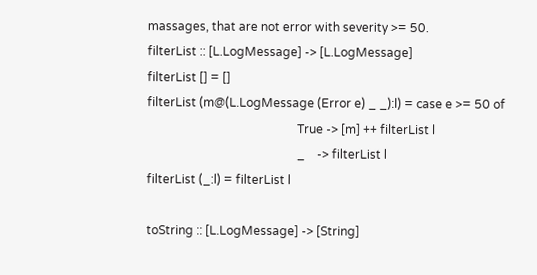massages, that are not error with severity >= 50.
filterList :: [L.LogMessage] -> [L.LogMessage]
filterList [] = []
filterList (m@(L.LogMessage (Error e) _ _):l) = case e >= 50 of
                                                  True -> [m] ++ filterList l
                                                  _    -> filterList l
filterList (_:l) = filterList l

toString :: [L.LogMessage] -> [String]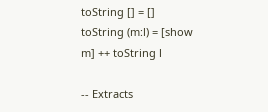toString [] = []
toString (m:l) = [show m] ++ toString l

-- Extracts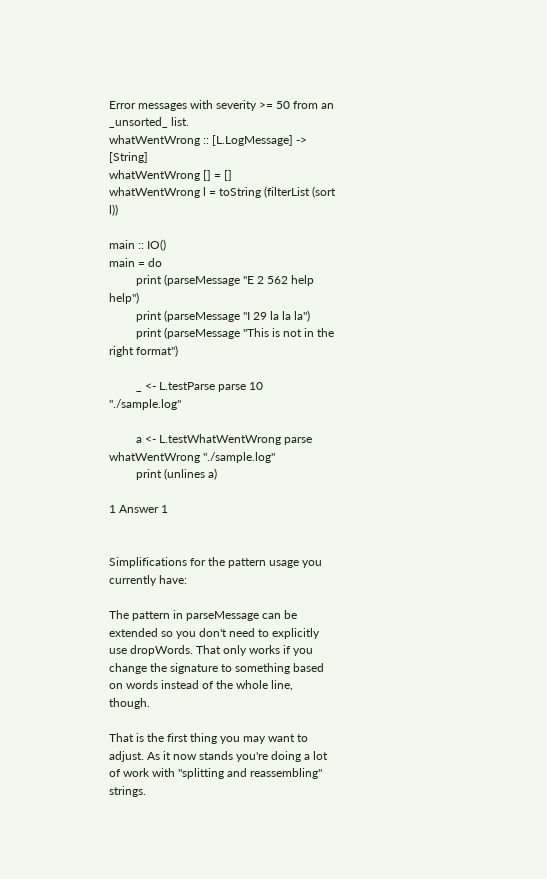Error messages with severity >= 50 from an _unsorted_ list.
whatWentWrong :: [L.LogMessage] -> [String]
whatWentWrong [] = []
whatWentWrong l = toString (filterList (sort l))

main :: IO()
main = do
         print (parseMessage "E 2 562 help help")
         print (parseMessage "I 29 la la la")
         print (parseMessage "This is not in the right format")

         _ <- L.testParse parse 10 "./sample.log"

         a <- L.testWhatWentWrong parse whatWentWrong "./sample.log"
         print (unlines a)

1 Answer 1


Simplifications for the pattern usage you currently have:

The pattern in parseMessage can be extended so you don't need to explicitly use dropWords. That only works if you change the signature to something based on words instead of the whole line, though.

That is the first thing you may want to adjust. As it now stands you're doing a lot of work with "splitting and reassembling" strings.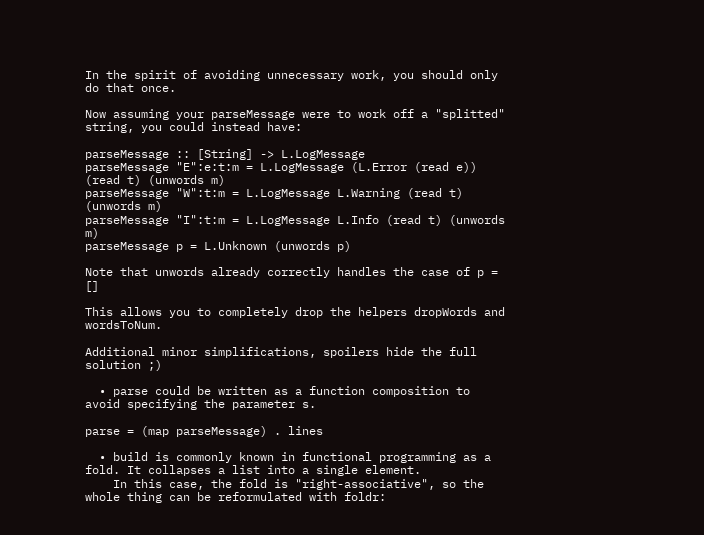In the spirit of avoiding unnecessary work, you should only do that once.

Now assuming your parseMessage were to work off a "splitted" string, you could instead have:

parseMessage :: [String] -> L.LogMessage
parseMessage "E":e:t:m = L.LogMessage (L.Error (read e)) (read t) (unwords m)
parseMessage "W":t:m = L.LogMessage L.Warning (read t) (unwords m)
parseMessage "I":t:m = L.LogMessage L.Info (read t) (unwords m)
parseMessage p = L.Unknown (unwords p)

Note that unwords already correctly handles the case of p = []

This allows you to completely drop the helpers dropWords and wordsToNum.

Additional minor simplifications, spoilers hide the full solution ;)

  • parse could be written as a function composition to avoid specifying the parameter s.

parse = (map parseMessage) . lines

  • build is commonly known in functional programming as a fold. It collapses a list into a single element.
    In this case, the fold is "right-associative", so the whole thing can be reformulated with foldr: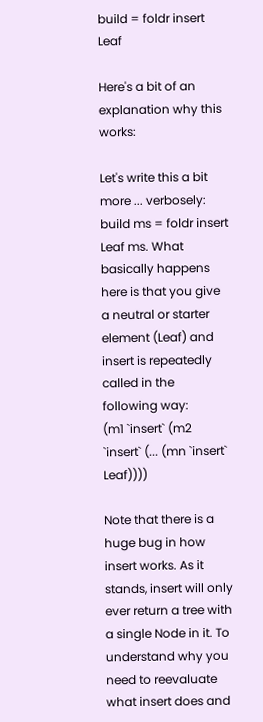build = foldr insert Leaf

Here's a bit of an explanation why this works:

Let's write this a bit more ... verbosely: build ms = foldr insert Leaf ms. What basically happens here is that you give a neutral or starter element (Leaf) and insert is repeatedly called in the following way:
(m1 `insert` (m2 `insert` (... (mn `insert` Leaf))))

Note that there is a huge bug in how insert works. As it stands, insert will only ever return a tree with a single Node in it. To understand why you need to reevaluate what insert does and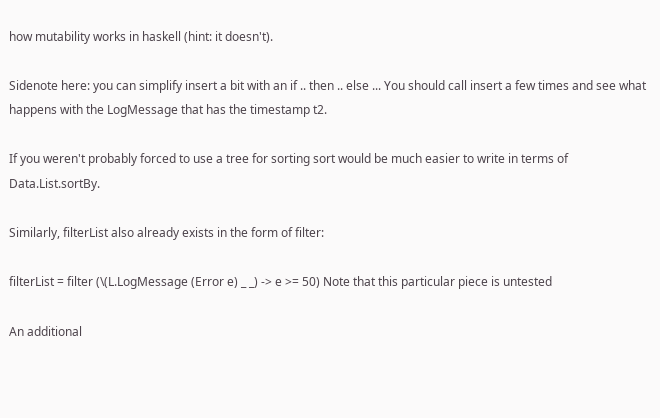how mutability works in haskell (hint: it doesn't).

Sidenote here: you can simplify insert a bit with an if .. then .. else ... You should call insert a few times and see what happens with the LogMessage that has the timestamp t2.

If you weren't probably forced to use a tree for sorting sort would be much easier to write in terms of Data.List.sortBy.

Similarly, filterList also already exists in the form of filter:

filterList = filter (\(L.LogMessage (Error e) _ _) -> e >= 50) Note that this particular piece is untested

An additional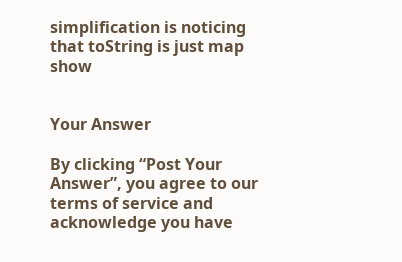simplification is noticing that toString is just map show


Your Answer

By clicking “Post Your Answer”, you agree to our terms of service and acknowledge you have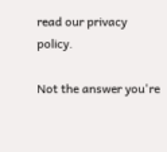read our privacy policy.

Not the answer you're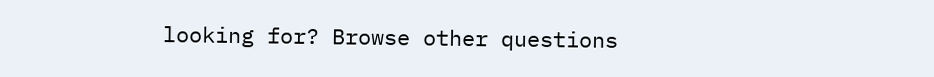looking for? Browse other questions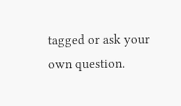tagged or ask your own question.